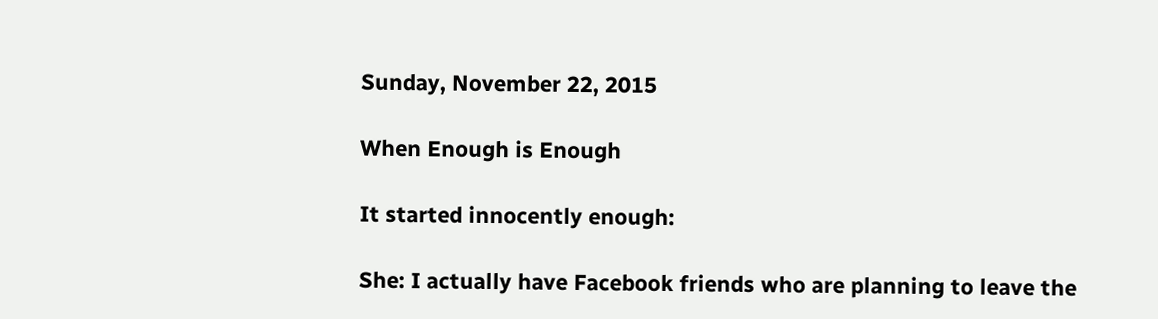Sunday, November 22, 2015

When Enough is Enough

It started innocently enough:

She: I actually have Facebook friends who are planning to leave the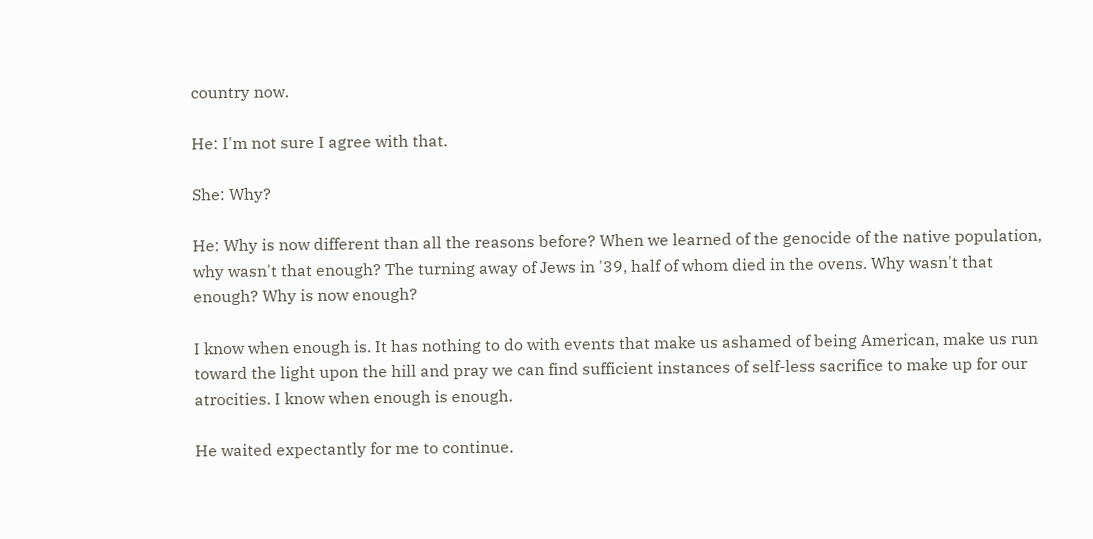country now.

He: I'm not sure I agree with that.

She: Why?

He: Why is now different than all the reasons before? When we learned of the genocide of the native population, why wasn't that enough? The turning away of Jews in '39, half of whom died in the ovens. Why wasn't that enough? Why is now enough?

I know when enough is. It has nothing to do with events that make us ashamed of being American, make us run toward the light upon the hill and pray we can find sufficient instances of self-less sacrifice to make up for our atrocities. I know when enough is enough.

He waited expectantly for me to continue.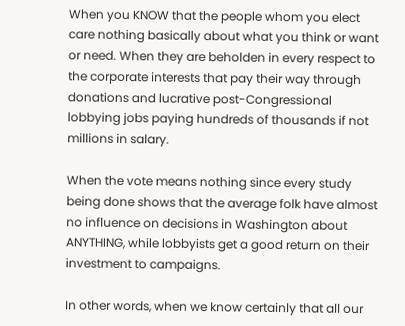When you KNOW that the people whom you elect care nothing basically about what you think or want or need. When they are beholden in every respect to the corporate interests that pay their way through donations and lucrative post-Congressional lobbying jobs paying hundreds of thousands if not millions in salary.

When the vote means nothing since every study being done shows that the average folk have almost no influence on decisions in Washington about ANYTHING, while lobbyists get a good return on their investment to campaigns.

In other words, when we know certainly that all our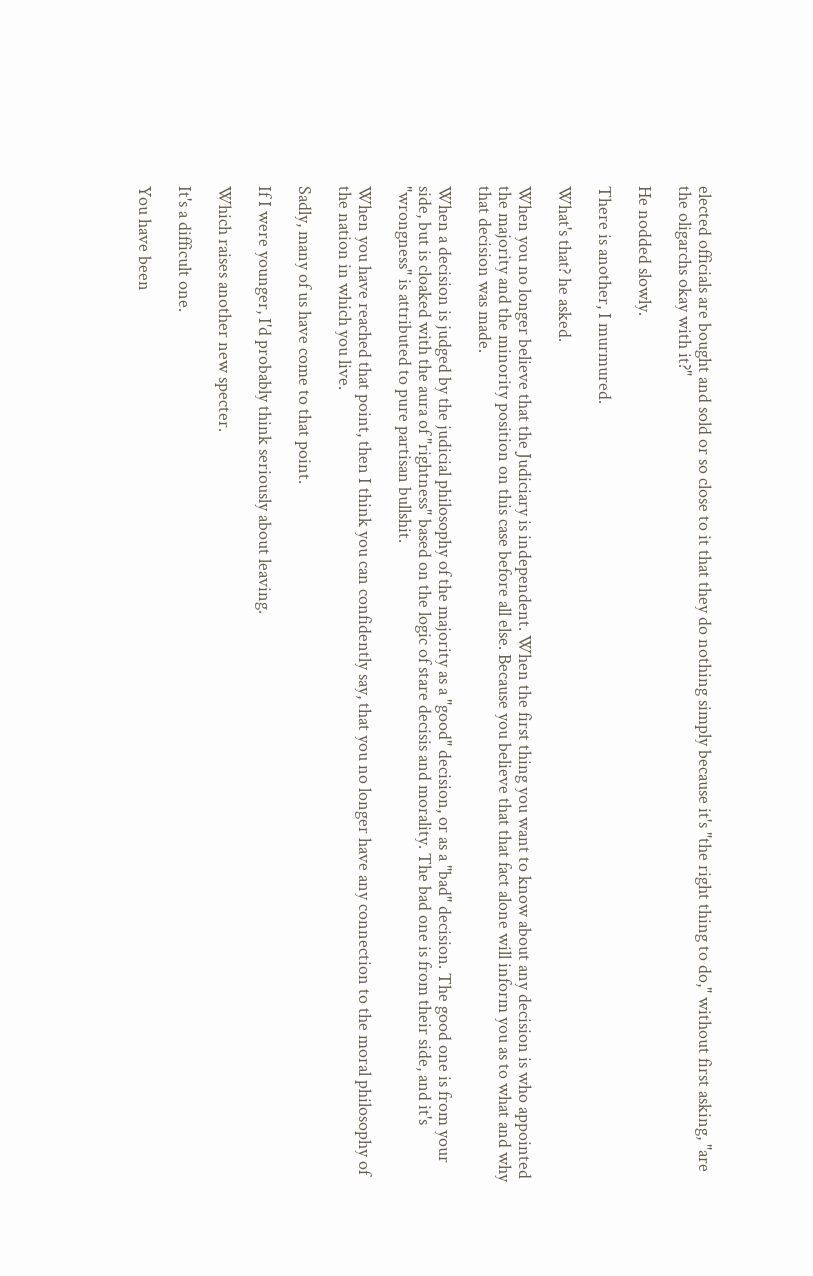elected officials are bought and sold or so close to it that they do nothing simply because it's "the right thing to do," without first asking, "are the oligarchs okay with it?"

He nodded slowly.

There is another, I murmured.

What's that? he asked.

When you no longer believe that the Judiciary is independent. When the first thing you want to know about any decision is who appointed the majority and the minority position on this case before all else. Because you believe that that fact alone will inform you as to what and why that decision was made.

When a decision is judged by the judicial philosophy of the majority as a "good" decision, or as a "bad" decision. The good one is from your side, but is cloaked with the aura of "rightness" based on the logic of stare decisis and morality. The bad one is from their side, and it's "wrongness" is attributed to pure partisan bullshit.

When you have reached that point, then I think you can confidently say, that you no longer have any connection to the moral philosophy of the nation in which you live.

Sadly, many of us have come to that point.

If I were younger, I'd probably think seriously about leaving.

Which raises another new specter.

It's a difficult one.

You have been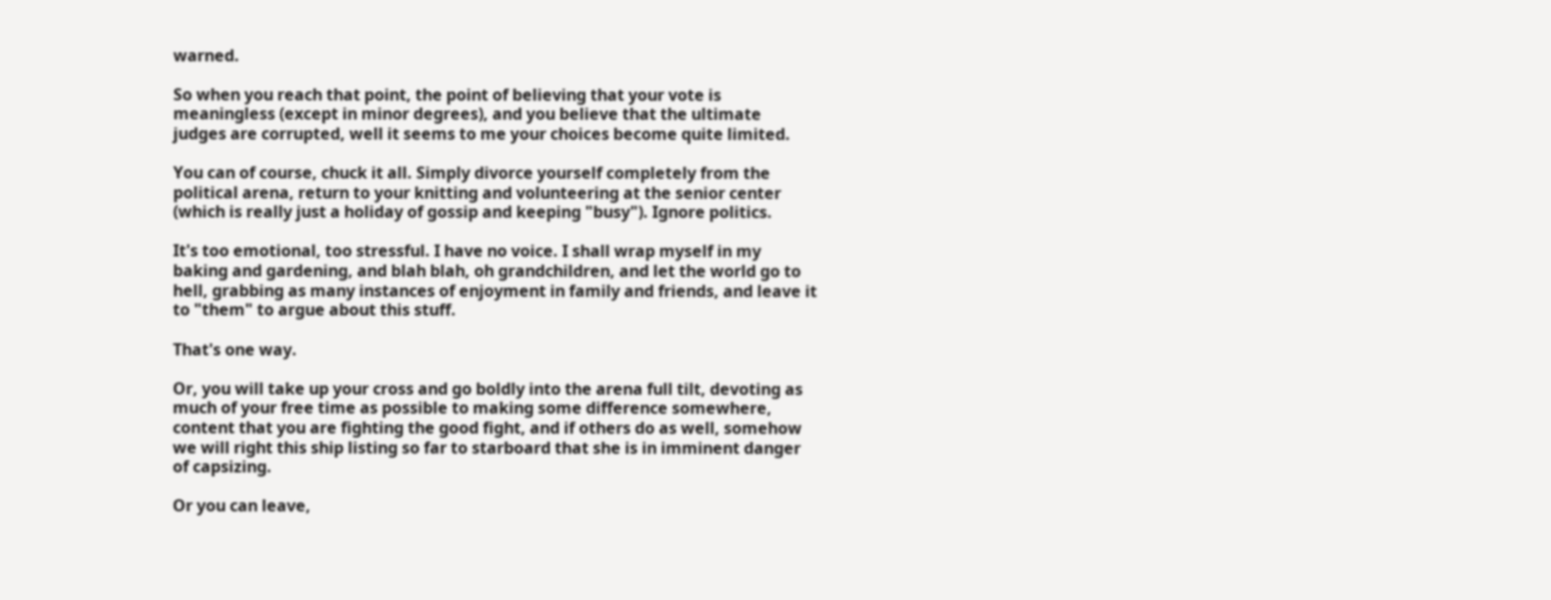warned.

So when you reach that point, the point of believing that your vote is meaningless (except in minor degrees), and you believe that the ultimate judges are corrupted, well it seems to me your choices become quite limited.

You can of course, chuck it all. Simply divorce yourself completely from the political arena, return to your knitting and volunteering at the senior center (which is really just a holiday of gossip and keeping "busy"). Ignore politics.

It's too emotional, too stressful. I have no voice. I shall wrap myself in my baking and gardening, and blah blah, oh grandchildren, and let the world go to hell, grabbing as many instances of enjoyment in family and friends, and leave it to "them" to argue about this stuff.

That's one way.

Or, you will take up your cross and go boldly into the arena full tilt, devoting as much of your free time as possible to making some difference somewhere, content that you are fighting the good fight, and if others do as well, somehow we will right this ship listing so far to starboard that she is in imminent danger of capsizing.

Or you can leave,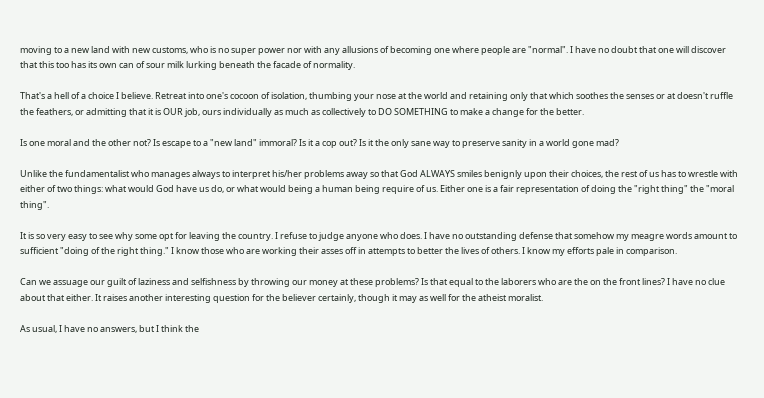moving to a new land with new customs, who is no super power nor with any allusions of becoming one where people are "normal". I have no doubt that one will discover that this too has its own can of sour milk lurking beneath the facade of normality.

That's a hell of a choice I believe. Retreat into one's cocoon of isolation, thumbing your nose at the world and retaining only that which soothes the senses or at doesn't ruffle the feathers, or admitting that it is OUR job, ours individually as much as collectively to DO SOMETHING to make a change for the better.

Is one moral and the other not? Is escape to a "new land" immoral? Is it a cop out? Is it the only sane way to preserve sanity in a world gone mad?

Unlike the fundamentalist who manages always to interpret his/her problems away so that God ALWAYS smiles benignly upon their choices, the rest of us has to wrestle with either of two things: what would God have us do, or what would being a human being require of us. Either one is a fair representation of doing the "right thing" the "moral thing".

It is so very easy to see why some opt for leaving the country. I refuse to judge anyone who does. I have no outstanding defense that somehow my meagre words amount to sufficient "doing of the right thing." I know those who are working their asses off in attempts to better the lives of others. I know my efforts pale in comparison.

Can we assuage our guilt of laziness and selfishness by throwing our money at these problems? Is that equal to the laborers who are the on the front lines? I have no clue about that either. It raises another interesting question for the believer certainly, though it may as well for the atheist moralist.

As usual, I have no answers, but I think the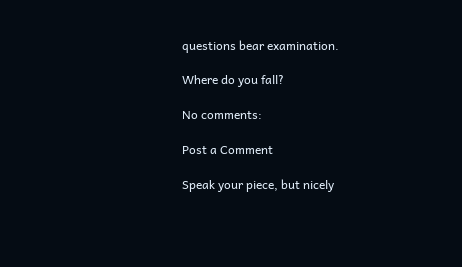questions bear examination.

Where do you fall?

No comments:

Post a Comment

Speak your piece, but nicely